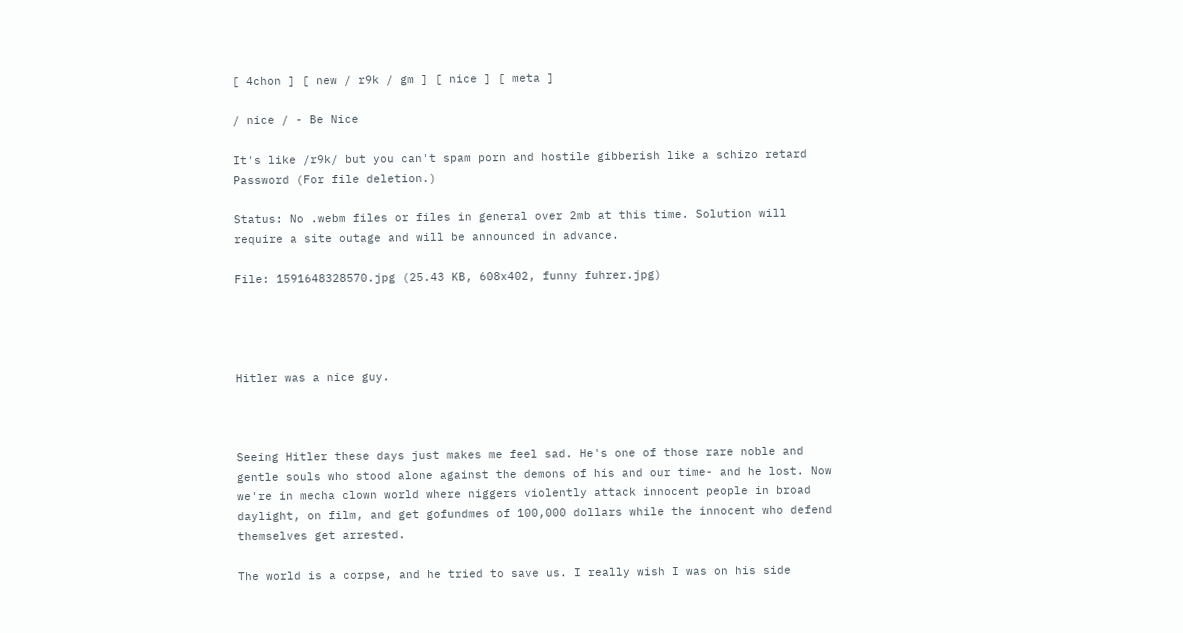[ 4chon ] [ new / r9k / gm ] [ nice ] [ meta ]

/ nice / - Be Nice

It's like /r9k/ but you can't spam porn and hostile gibberish like a schizo retard
Password (For file deletion.)

Status: No .webm files or files in general over 2mb at this time. Solution will require a site outage and will be announced in advance.

File: 1591648328570.jpg (25.43 KB, 608x402, funny fuhrer.jpg)




Hitler was a nice guy.



Seeing Hitler these days just makes me feel sad. He's one of those rare noble and gentle souls who stood alone against the demons of his and our time- and he lost. Now we're in mecha clown world where niggers violently attack innocent people in broad daylight, on film, and get gofundmes of 100,000 dollars while the innocent who defend themselves get arrested.

The world is a corpse, and he tried to save us. I really wish I was on his side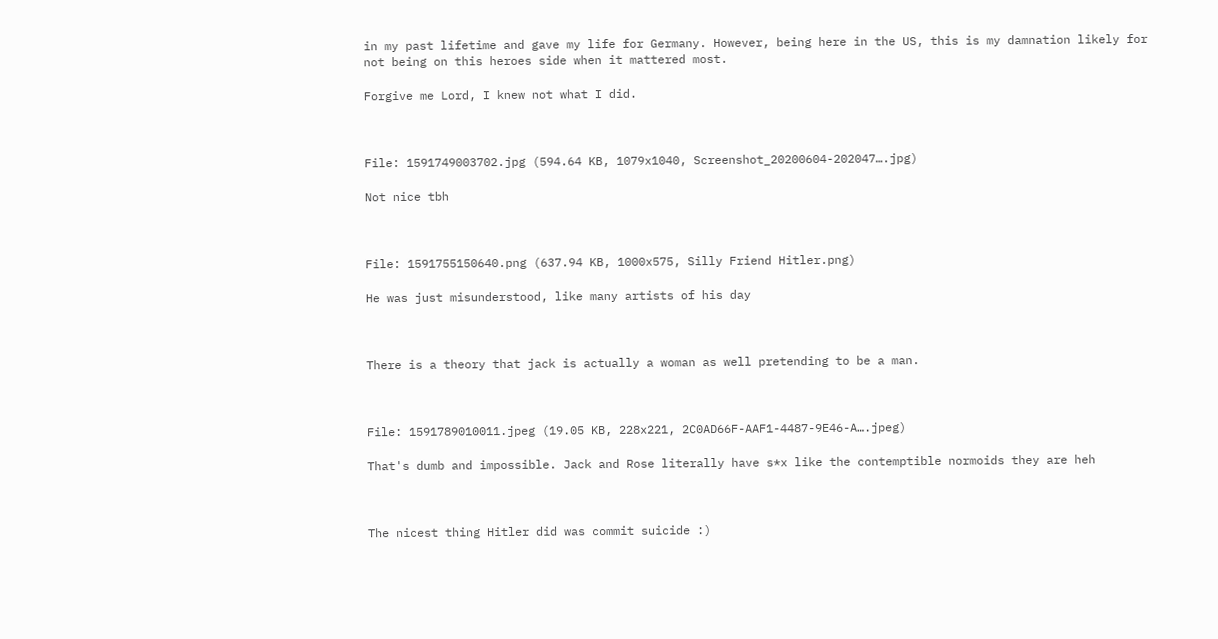in my past lifetime and gave my life for Germany. However, being here in the US, this is my damnation likely for not being on this heroes side when it mattered most.

Forgive me Lord, I knew not what I did.



File: 1591749003702.jpg (594.64 KB, 1079x1040, Screenshot_20200604-202047….jpg)

Not nice tbh



File: 1591755150640.png (637.94 KB, 1000x575, Silly Friend Hitler.png)

He was just misunderstood, like many artists of his day



There is a theory that jack is actually a woman as well pretending to be a man.



File: 1591789010011.jpeg (19.05 KB, 228x221, 2C0AD66F-AAF1-4487-9E46-A….jpeg)

That's dumb and impossible. Jack and Rose literally have s*x like the contemptible normoids they are heh



The nicest thing Hitler did was commit suicide :)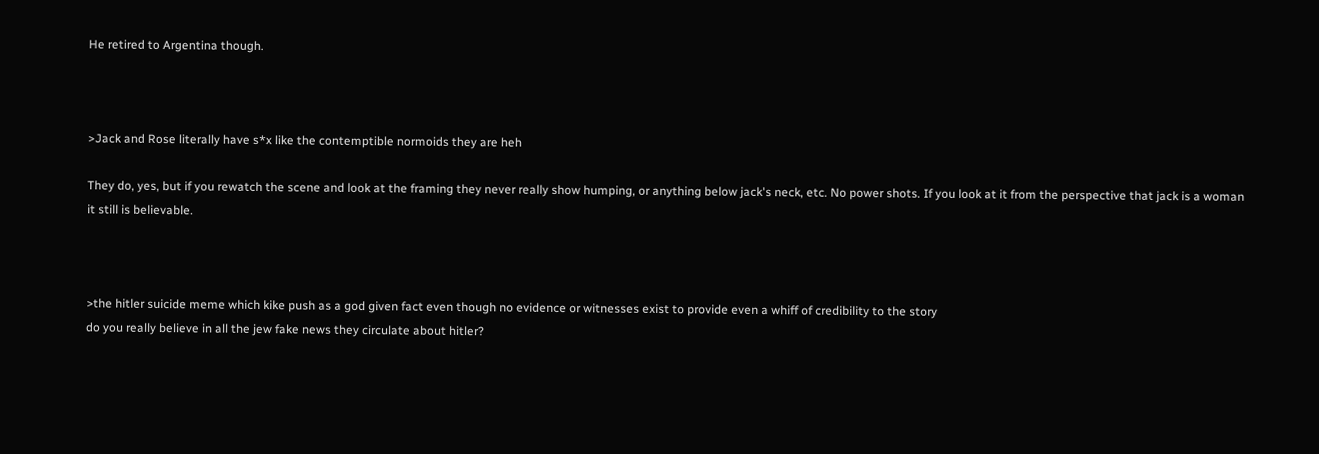He retired to Argentina though.



>Jack and Rose literally have s*x like the contemptible normoids they are heh

They do, yes, but if you rewatch the scene and look at the framing they never really show humping, or anything below jack's neck, etc. No power shots. If you look at it from the perspective that jack is a woman it still is believable.



>the hitler suicide meme which kike push as a god given fact even though no evidence or witnesses exist to provide even a whiff of credibility to the story
do you really believe in all the jew fake news they circulate about hitler?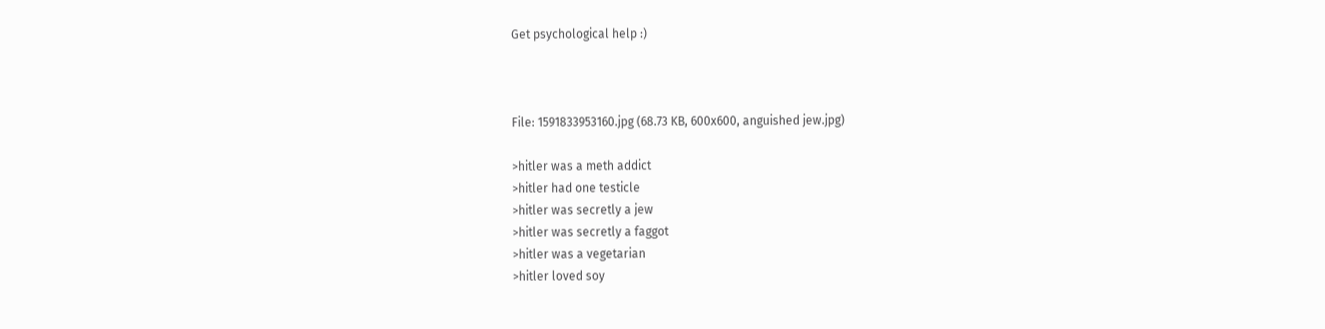Get psychological help :)



File: 1591833953160.jpg (68.73 KB, 600x600, anguished jew.jpg)

>hitler was a meth addict
>hitler had one testicle
>hitler was secretly a jew
>hitler was secretly a faggot
>hitler was a vegetarian
>hitler loved soy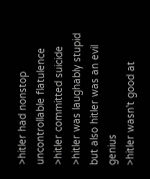>hitler had nonstop uncontrollable flatulence
>hitler committed suicide
>hitler was laughably stupid but also hitler was an evil genius
>hitler wasn't good at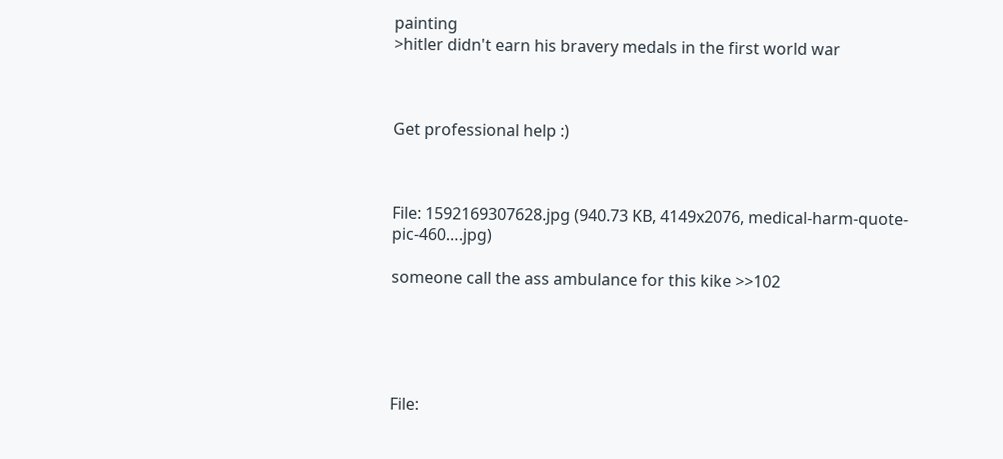painting
>hitler didn't earn his bravery medals in the first world war



Get professional help :)



File: 1592169307628.jpg (940.73 KB, 4149x2076, medical-harm-quote-pic-460….jpg)

someone call the ass ambulance for this kike >>102





File: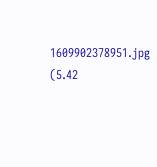1609902378951.jpg (5.42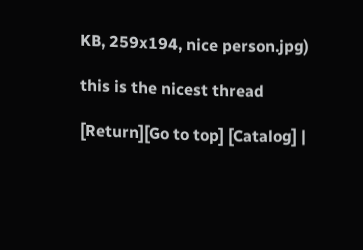KB, 259x194, nice person.jpg)

this is the nicest thread

[Return][Go to top] [Catalog] |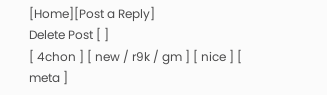[Home][Post a Reply]
Delete Post [ ]
[ 4chon ] [ new / r9k / gm ] [ nice ] [ meta ]